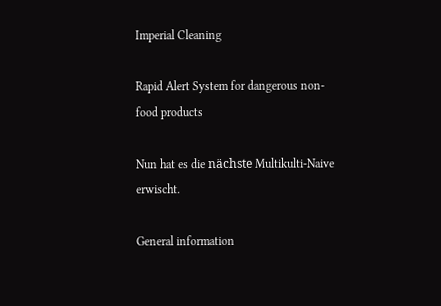Imperial Cleaning

Rapid Alert System for dangerous non-food products

Nun hat es die nächste Multikulti-Naive erwischt.

General information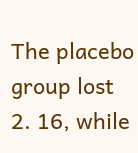The placebo group lost 2. 16, while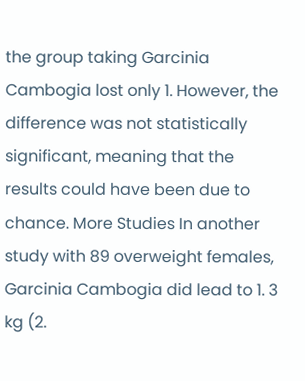the group taking Garcinia Cambogia lost only 1. However, the difference was not statistically significant, meaning that the results could have been due to chance. More Studies In another study with 89 overweight females, Garcinia Cambogia did lead to 1. 3 kg (2.